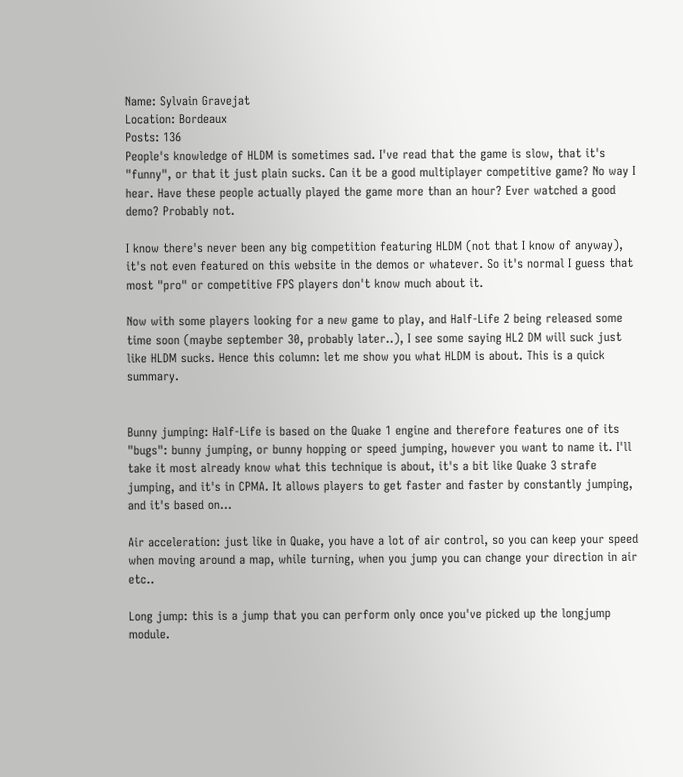Name: Sylvain Gravejat
Location: Bordeaux
Posts: 136
People's knowledge of HLDM is sometimes sad. I've read that the game is slow, that it's "funny", or that it just plain sucks. Can it be a good multiplayer competitive game? No way I hear. Have these people actually played the game more than an hour? Ever watched a good demo? Probably not.

I know there's never been any big competition featuring HLDM (not that I know of anyway), it's not even featured on this website in the demos or whatever. So it's normal I guess that most "pro" or competitive FPS players don't know much about it.

Now with some players looking for a new game to play, and Half-Life 2 being released some time soon (maybe september 30, probably later..), I see some saying HL2 DM will suck just like HLDM sucks. Hence this column: let me show you what HLDM is about. This is a quick summary.


Bunny jumping: Half-Life is based on the Quake 1 engine and therefore features one of its "bugs": bunny jumping, or bunny hopping or speed jumping, however you want to name it. I'll take it most already know what this technique is about, it's a bit like Quake 3 strafe jumping, and it's in CPMA. It allows players to get faster and faster by constantly jumping, and it's based on...

Air acceleration: just like in Quake, you have a lot of air control, so you can keep your speed when moving around a map, while turning, when you jump you can change your direction in air etc..

Long jump: this is a jump that you can perform only once you've picked up the longjump module.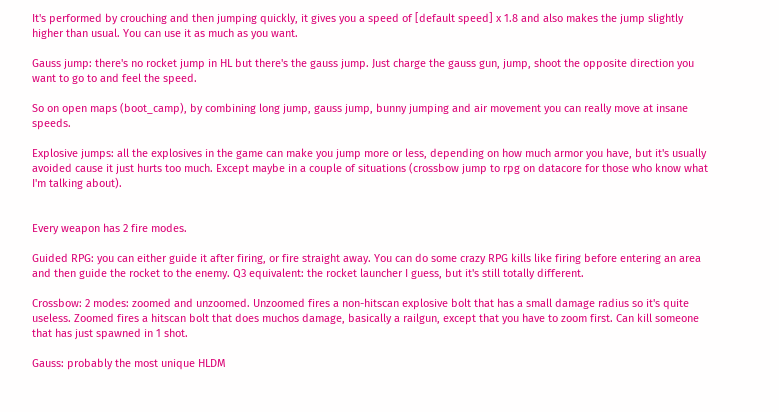It's performed by crouching and then jumping quickly, it gives you a speed of [default speed] x 1.8 and also makes the jump slightly higher than usual. You can use it as much as you want.

Gauss jump: there's no rocket jump in HL but there's the gauss jump. Just charge the gauss gun, jump, shoot the opposite direction you want to go to and feel the speed.

So on open maps (boot_camp), by combining long jump, gauss jump, bunny jumping and air movement you can really move at insane speeds.

Explosive jumps: all the explosives in the game can make you jump more or less, depending on how much armor you have, but it's usually avoided cause it just hurts too much. Except maybe in a couple of situations (crossbow jump to rpg on datacore for those who know what I'm talking about).


Every weapon has 2 fire modes.

Guided RPG: you can either guide it after firing, or fire straight away. You can do some crazy RPG kills like firing before entering an area and then guide the rocket to the enemy. Q3 equivalent: the rocket launcher I guess, but it's still totally different.

Crossbow: 2 modes: zoomed and unzoomed. Unzoomed fires a non-hitscan explosive bolt that has a small damage radius so it's quite useless. Zoomed fires a hitscan bolt that does muchos damage, basically a railgun, except that you have to zoom first. Can kill someone that has just spawned in 1 shot.

Gauss: probably the most unique HLDM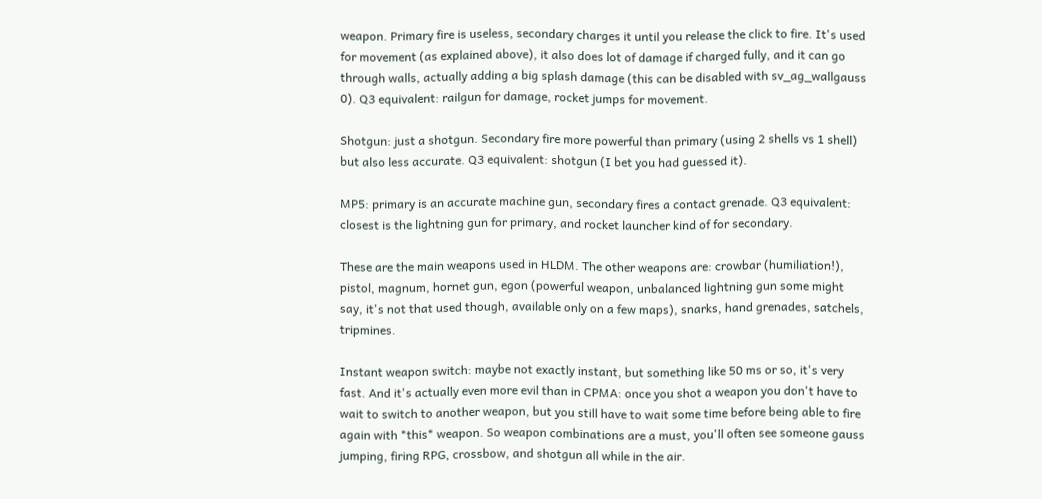weapon. Primary fire is useless, secondary charges it until you release the click to fire. It's used for movement (as explained above), it also does lot of damage if charged fully, and it can go through walls, actually adding a big splash damage (this can be disabled with sv_ag_wallgauss 0). Q3 equivalent: railgun for damage, rocket jumps for movement.

Shotgun: just a shotgun. Secondary fire more powerful than primary (using 2 shells vs 1 shell) but also less accurate. Q3 equivalent: shotgun (I bet you had guessed it).

MP5: primary is an accurate machine gun, secondary fires a contact grenade. Q3 equivalent: closest is the lightning gun for primary, and rocket launcher kind of for secondary.

These are the main weapons used in HLDM. The other weapons are: crowbar (humiliation!), pistol, magnum, hornet gun, egon (powerful weapon, unbalanced lightning gun some might say, it's not that used though, available only on a few maps), snarks, hand grenades, satchels, tripmines.

Instant weapon switch: maybe not exactly instant, but something like 50 ms or so, it's very fast. And it's actually even more evil than in CPMA: once you shot a weapon you don't have to wait to switch to another weapon, but you still have to wait some time before being able to fire again with *this* weapon. So weapon combinations are a must, you'll often see someone gauss jumping, firing RPG, crossbow, and shotgun all while in the air.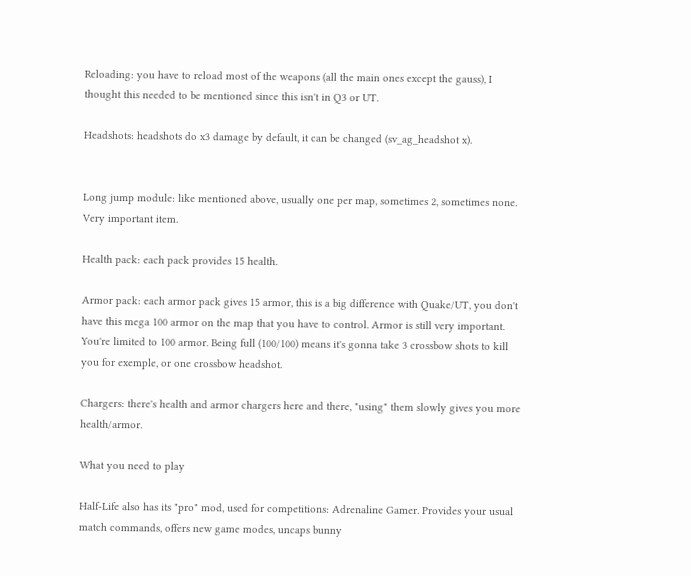Reloading: you have to reload most of the weapons (all the main ones except the gauss), I thought this needed to be mentioned since this isn't in Q3 or UT.

Headshots: headshots do x3 damage by default, it can be changed (sv_ag_headshot x).


Long jump module: like mentioned above, usually one per map, sometimes 2, sometimes none. Very important item.

Health pack: each pack provides 15 health.

Armor pack: each armor pack gives 15 armor, this is a big difference with Quake/UT, you don't have this mega 100 armor on the map that you have to control. Armor is still very important. You're limited to 100 armor. Being full (100/100) means it's gonna take 3 crossbow shots to kill you for exemple, or one crossbow headshot.

Chargers: there's health and armor chargers here and there, "using" them slowly gives you more health/armor.

What you need to play

Half-Life also has its "pro" mod, used for competitions: Adrenaline Gamer. Provides your usual match commands, offers new game modes, uncaps bunny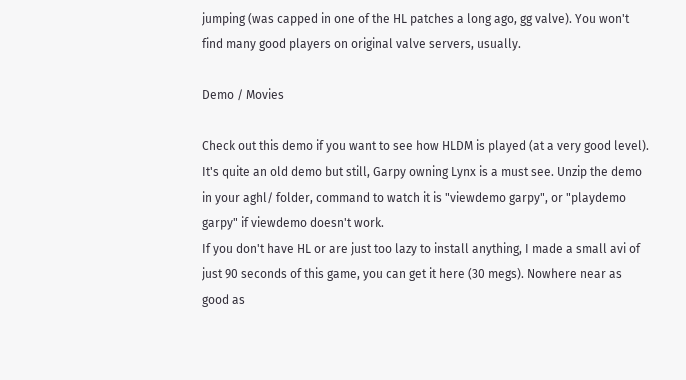jumping (was capped in one of the HL patches a long ago, gg valve). You won't find many good players on original valve servers, usually.

Demo / Movies

Check out this demo if you want to see how HLDM is played (at a very good level). It's quite an old demo but still, Garpy owning Lynx is a must see. Unzip the demo in your aghl/ folder, command to watch it is "viewdemo garpy", or "playdemo garpy" if viewdemo doesn't work.
If you don't have HL or are just too lazy to install anything, I made a small avi of just 90 seconds of this game, you can get it here (30 megs). Nowhere near as good as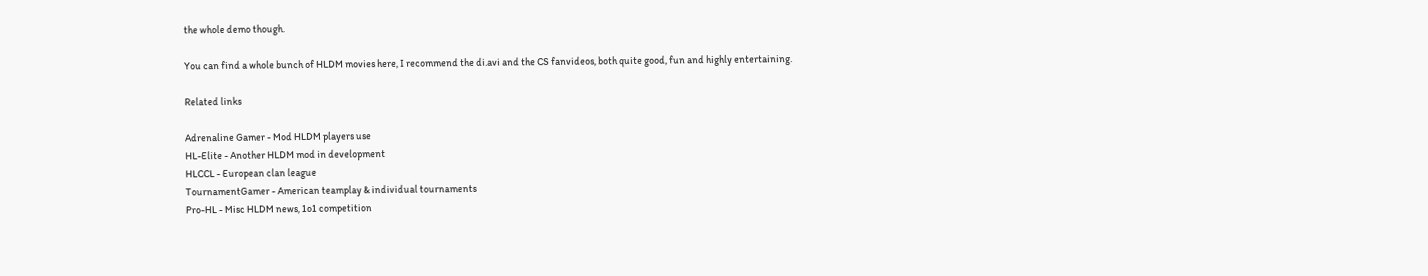the whole demo though.

You can find a whole bunch of HLDM movies here, I recommend the di.avi and the CS fanvideos, both quite good, fun and highly entertaining.

Related links

Adrenaline Gamer - Mod HLDM players use
HL-Elite - Another HLDM mod in development
HLCCL - European clan league
TournamentGamer - American teamplay & individual tournaments
Pro-HL - Misc HLDM news, 1o1 competition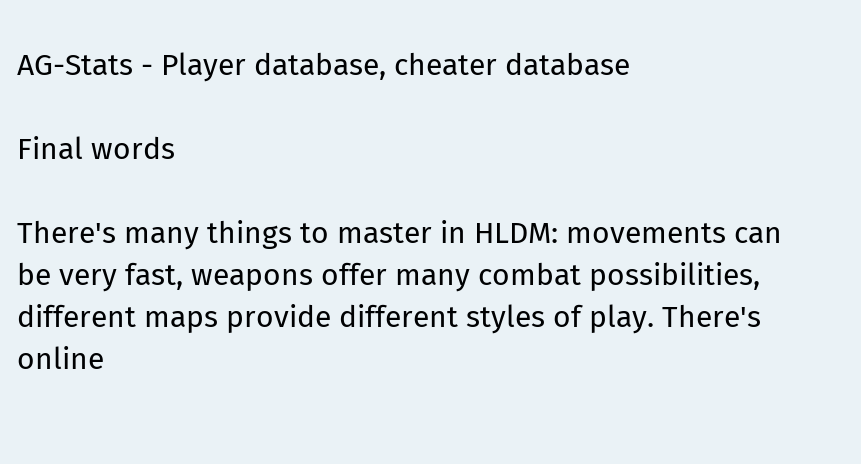AG-Stats - Player database, cheater database

Final words

There's many things to master in HLDM: movements can be very fast, weapons offer many combat possibilities, different maps provide different styles of play. There's online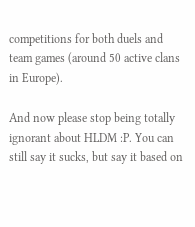competitions for both duels and team games (around 50 active clans in Europe).

And now please stop being totally ignorant about HLDM :P. You can still say it sucks, but say it based on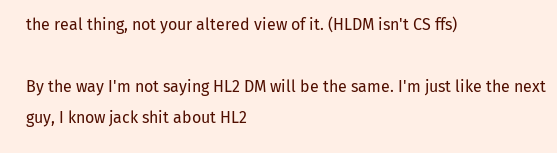the real thing, not your altered view of it. (HLDM isn't CS ffs)

By the way I'm not saying HL2 DM will be the same. I'm just like the next guy, I know jack shit about HL2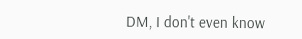DM, I don't even know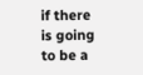if there is going to be a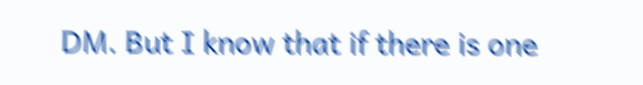DM. But I know that if there is one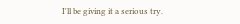I'll be giving it a serious try.